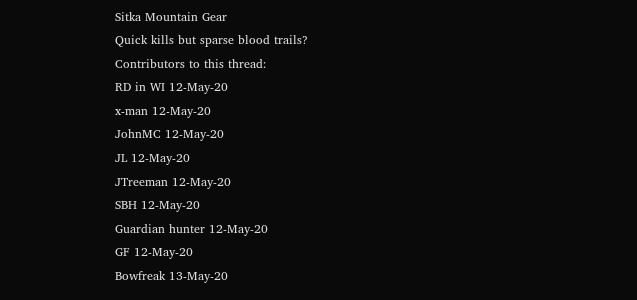Sitka Mountain Gear
Quick kills but sparse blood trails?
Contributors to this thread:
RD in WI 12-May-20
x-man 12-May-20
JohnMC 12-May-20
JL 12-May-20
JTreeman 12-May-20
SBH 12-May-20
Guardian hunter 12-May-20
GF 12-May-20
Bowfreak 13-May-20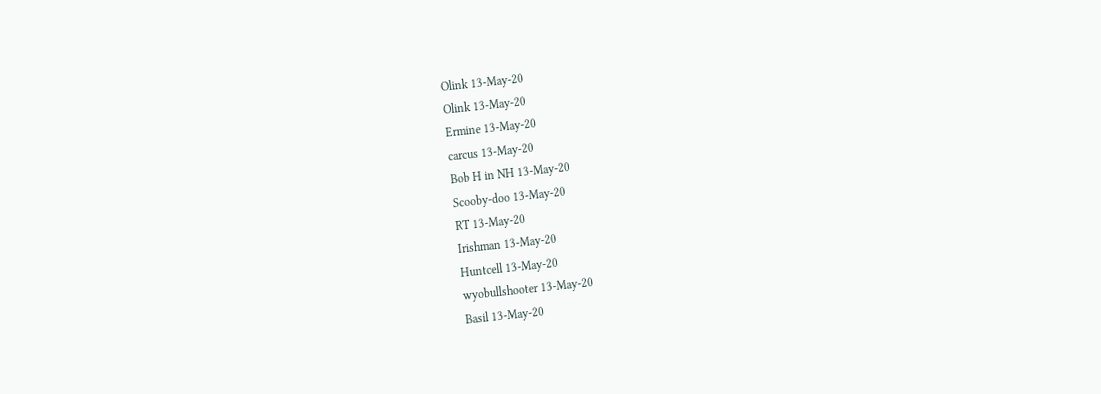Olink 13-May-20
Olink 13-May-20
Ermine 13-May-20
carcus 13-May-20
Bob H in NH 13-May-20
Scooby-doo 13-May-20
RT 13-May-20
Irishman 13-May-20
Huntcell 13-May-20
wyobullshooter 13-May-20
Basil 13-May-20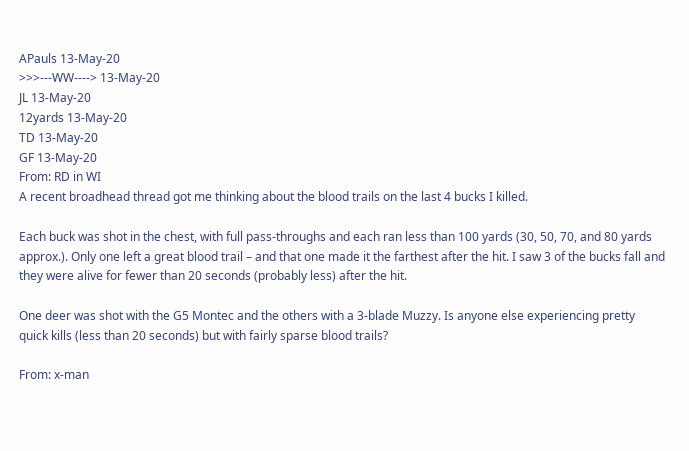APauls 13-May-20
>>>---WW----> 13-May-20
JL 13-May-20
12yards 13-May-20
TD 13-May-20
GF 13-May-20
From: RD in WI
A recent broadhead thread got me thinking about the blood trails on the last 4 bucks I killed.

Each buck was shot in the chest, with full pass-throughs and each ran less than 100 yards (30, 50, 70, and 80 yards approx.). Only one left a great blood trail – and that one made it the farthest after the hit. I saw 3 of the bucks fall and they were alive for fewer than 20 seconds (probably less) after the hit.

One deer was shot with the G5 Montec and the others with a 3-blade Muzzy. Is anyone else experiencing pretty quick kills (less than 20 seconds) but with fairly sparse blood trails?

From: x-man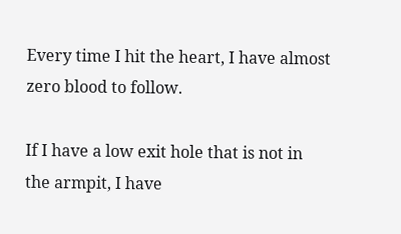Every time I hit the heart, I have almost zero blood to follow.

If I have a low exit hole that is not in the armpit, I have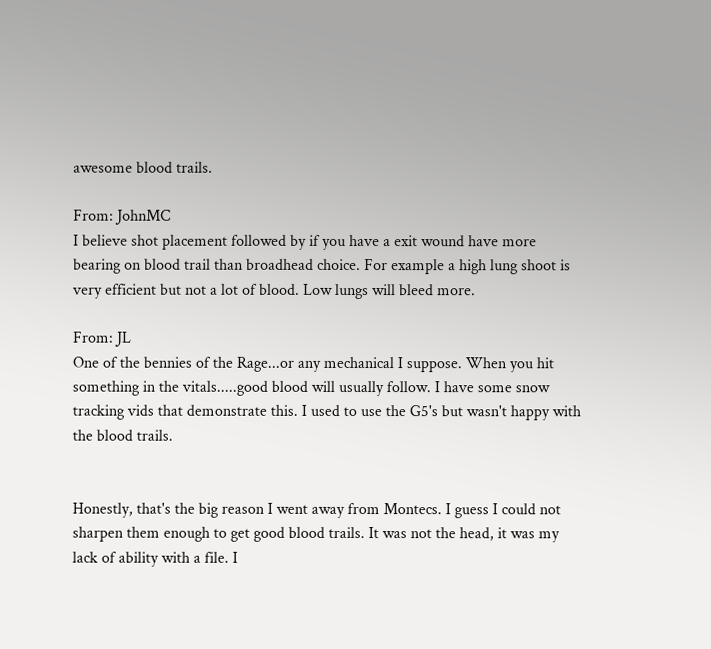awesome blood trails.

From: JohnMC
I believe shot placement followed by if you have a exit wound have more bearing on blood trail than broadhead choice. For example a high lung shoot is very efficient but not a lot of blood. Low lungs will bleed more.

From: JL
One of the bennies of the Rage...or any mechanical I suppose. When you hit something in the vitals.....good blood will usually follow. I have some snow tracking vids that demonstrate this. I used to use the G5's but wasn't happy with the blood trails.


Honestly, that's the big reason I went away from Montecs. I guess I could not sharpen them enough to get good blood trails. It was not the head, it was my lack of ability with a file. I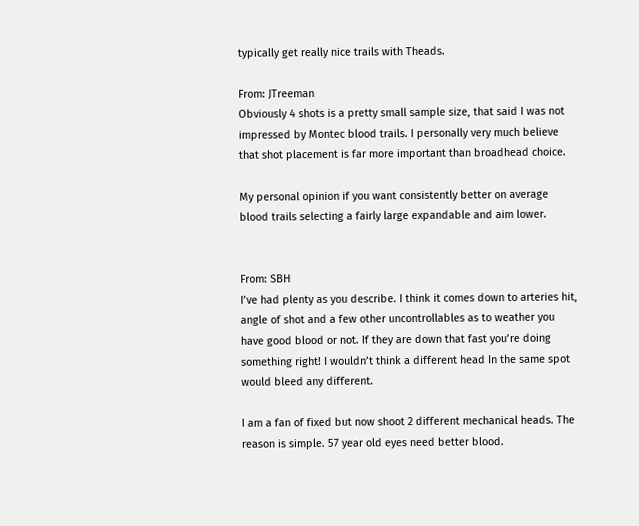typically get really nice trails with Theads.

From: JTreeman
Obviously 4 shots is a pretty small sample size, that said I was not impressed by Montec blood trails. I personally very much believe that shot placement is far more important than broadhead choice.

My personal opinion if you want consistently better on average blood trails selecting a fairly large expandable and aim lower.


From: SBH
I’ve had plenty as you describe. I think it comes down to arteries hit, angle of shot and a few other uncontrollables as to weather you have good blood or not. If they are down that fast you’re doing something right! I wouldn’t think a different head In the same spot would bleed any different.

I am a fan of fixed but now shoot 2 different mechanical heads. The reason is simple. 57 year old eyes need better blood.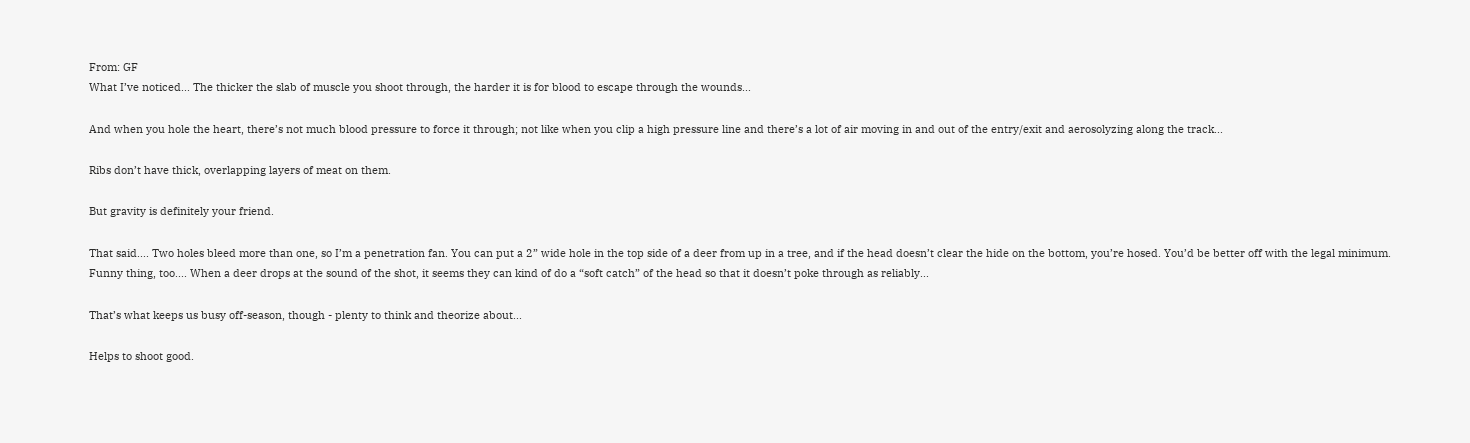From: GF
What I’ve noticed... The thicker the slab of muscle you shoot through, the harder it is for blood to escape through the wounds...

And when you hole the heart, there’s not much blood pressure to force it through; not like when you clip a high pressure line and there’s a lot of air moving in and out of the entry/exit and aerosolyzing along the track...

Ribs don’t have thick, overlapping layers of meat on them.

But gravity is definitely your friend.

That said.... Two holes bleed more than one, so I’m a penetration fan. You can put a 2” wide hole in the top side of a deer from up in a tree, and if the head doesn’t clear the hide on the bottom, you’re hosed. You’d be better off with the legal minimum. Funny thing, too.... When a deer drops at the sound of the shot, it seems they can kind of do a “soft catch” of the head so that it doesn’t poke through as reliably...

That’s what keeps us busy off-season, though - plenty to think and theorize about...

Helps to shoot good.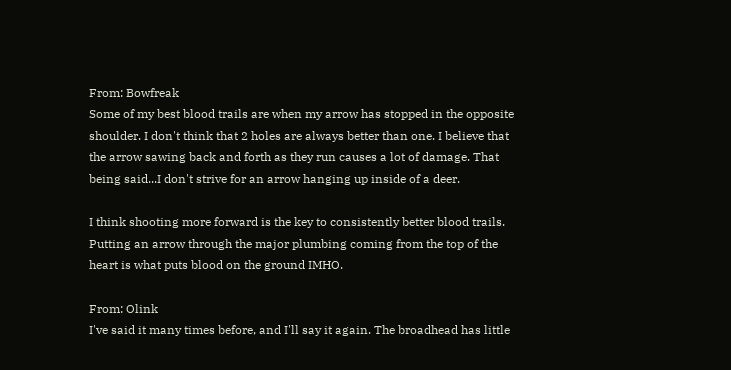From: Bowfreak
Some of my best blood trails are when my arrow has stopped in the opposite shoulder. I don't think that 2 holes are always better than one. I believe that the arrow sawing back and forth as they run causes a lot of damage. That being said...I don't strive for an arrow hanging up inside of a deer.

I think shooting more forward is the key to consistently better blood trails. Putting an arrow through the major plumbing coming from the top of the heart is what puts blood on the ground IMHO.

From: Olink
I've said it many times before, and I'll say it again. The broadhead has little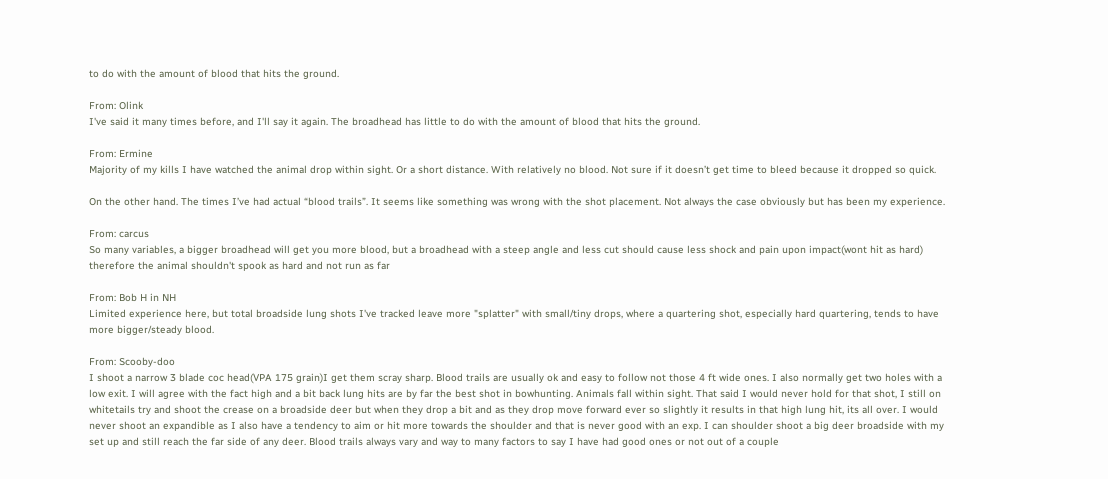to do with the amount of blood that hits the ground.

From: Olink
I've said it many times before, and I'll say it again. The broadhead has little to do with the amount of blood that hits the ground.

From: Ermine
Majority of my kills I have watched the animal drop within sight. Or a short distance. With relatively no blood. Not sure if it doesn’t get time to bleed because it dropped so quick.

On the other hand. The times I’ve had actual “blood trails”. It seems like something was wrong with the shot placement. Not always the case obviously but has been my experience.

From: carcus
So many variables, a bigger broadhead will get you more blood, but a broadhead with a steep angle and less cut should cause less shock and pain upon impact(wont hit as hard) therefore the animal shouldn't spook as hard and not run as far

From: Bob H in NH
Limited experience here, but total broadside lung shots I've tracked leave more "splatter" with small/tiny drops, where a quartering shot, especially hard quartering, tends to have more bigger/steady blood.

From: Scooby-doo
I shoot a narrow 3 blade coc head(VPA 175 grain)I get them scray sharp. Blood trails are usually ok and easy to follow not those 4 ft wide ones. I also normally get two holes with a low exit. I will agree with the fact high and a bit back lung hits are by far the best shot in bowhunting. Animals fall within sight. That said I would never hold for that shot, I still on whitetails try and shoot the crease on a broadside deer but when they drop a bit and as they drop move forward ever so slightly it results in that high lung hit, its all over. I would never shoot an expandible as I also have a tendency to aim or hit more towards the shoulder and that is never good with an exp. I can shoulder shoot a big deer broadside with my set up and still reach the far side of any deer. Blood trails always vary and way to many factors to say I have had good ones or not out of a couple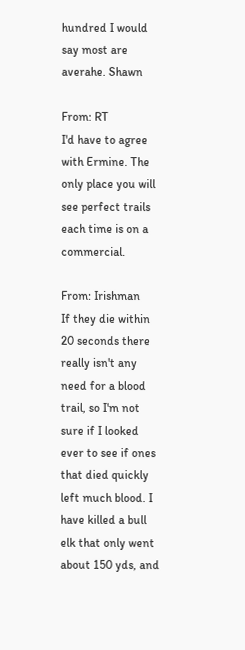hundred I would say most are averahe. Shawn

From: RT
I'd have to agree with Ermine. The only place you will see perfect trails each time is on a commercial.

From: Irishman
If they die within 20 seconds there really isn't any need for a blood trail, so I'm not sure if I looked ever to see if ones that died quickly left much blood. I have killed a bull elk that only went about 150 yds, and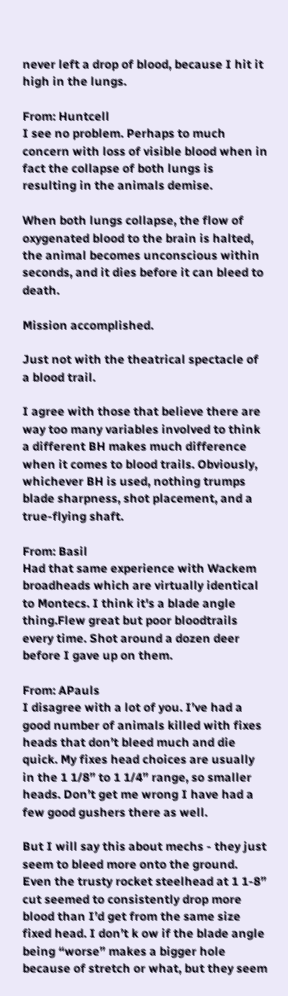never left a drop of blood, because I hit it high in the lungs.

From: Huntcell
I see no problem. Perhaps to much concern with loss of visible blood when in fact the collapse of both lungs is resulting in the animals demise.

When both lungs collapse, the flow of oxygenated blood to the brain is halted, the animal becomes unconscious within seconds, and it dies before it can bleed to death.

Mission accomplished.

Just not with the theatrical spectacle of a blood trail.

I agree with those that believe there are way too many variables involved to think a different BH makes much difference when it comes to blood trails. Obviously, whichever BH is used, nothing trumps blade sharpness, shot placement, and a true-flying shaft.

From: Basil
Had that same experience with Wackem broadheads which are virtually identical to Montecs. I think it's a blade angle thing.Flew great but poor bloodtrails every time. Shot around a dozen deer before I gave up on them.

From: APauls
I disagree with a lot of you. I’ve had a good number of animals killed with fixes heads that don’t bleed much and die quick. My fixes head choices are usually in the 1 1/8” to 1 1/4” range, so smaller heads. Don’t get me wrong I have had a few good gushers there as well.

But I will say this about mechs - they just seem to bleed more onto the ground. Even the trusty rocket steelhead at 1 1-8” cut seemed to consistently drop more blood than I’d get from the same size fixed head. I don’t k ow if the blade angle being “worse” makes a bigger hole because of stretch or what, but they seem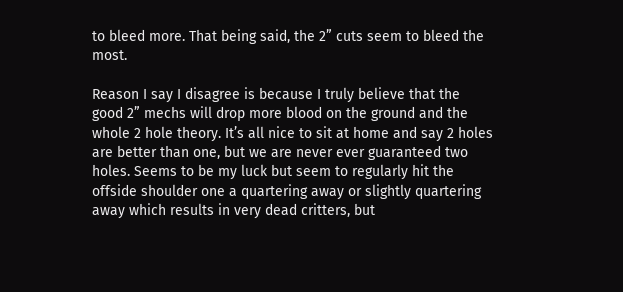to bleed more. That being said, the 2” cuts seem to bleed the most.

Reason I say I disagree is because I truly believe that the good 2” mechs will drop more blood on the ground and the whole 2 hole theory. It’s all nice to sit at home and say 2 holes are better than one, but we are never ever guaranteed two holes. Seems to be my luck but seem to regularly hit the offside shoulder one a quartering away or slightly quartering away which results in very dead critters, but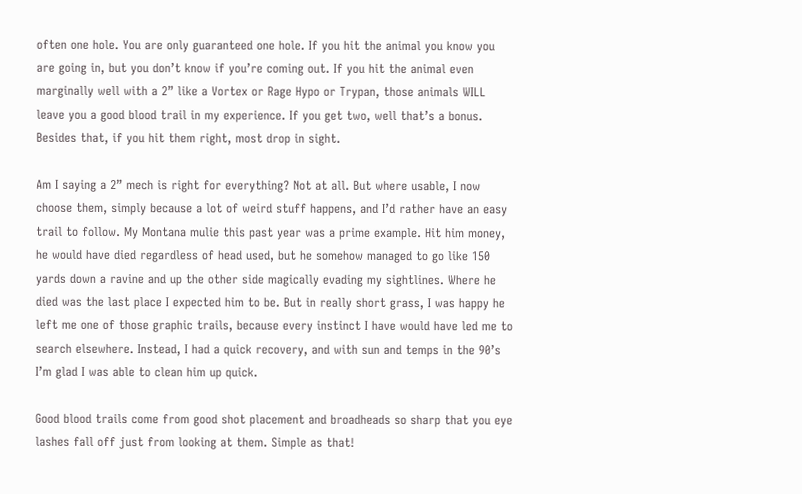often one hole. You are only guaranteed one hole. If you hit the animal you know you are going in, but you don’t know if you’re coming out. If you hit the animal even marginally well with a 2” like a Vortex or Rage Hypo or Trypan, those animals WILL leave you a good blood trail in my experience. If you get two, well that’s a bonus. Besides that, if you hit them right, most drop in sight.

Am I saying a 2” mech is right for everything? Not at all. But where usable, I now choose them, simply because a lot of weird stuff happens, and I’d rather have an easy trail to follow. My Montana mulie this past year was a prime example. Hit him money, he would have died regardless of head used, but he somehow managed to go like 150 yards down a ravine and up the other side magically evading my sightlines. Where he died was the last place I expected him to be. But in really short grass, I was happy he left me one of those graphic trails, because every instinct I have would have led me to search elsewhere. Instead, I had a quick recovery, and with sun and temps in the 90’s I’m glad I was able to clean him up quick.

Good blood trails come from good shot placement and broadheads so sharp that you eye lashes fall off just from looking at them. Simple as that!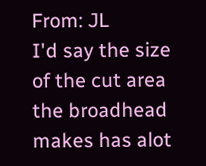From: JL
I'd say the size of the cut area the broadhead makes has alot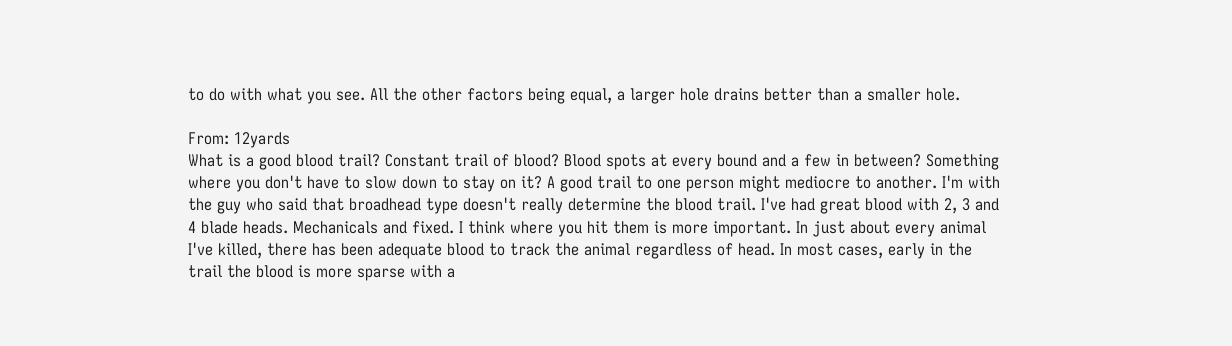to do with what you see. All the other factors being equal, a larger hole drains better than a smaller hole.

From: 12yards
What is a good blood trail? Constant trail of blood? Blood spots at every bound and a few in between? Something where you don't have to slow down to stay on it? A good trail to one person might mediocre to another. I'm with the guy who said that broadhead type doesn't really determine the blood trail. I've had great blood with 2, 3 and 4 blade heads. Mechanicals and fixed. I think where you hit them is more important. In just about every animal I've killed, there has been adequate blood to track the animal regardless of head. In most cases, early in the trail the blood is more sparse with a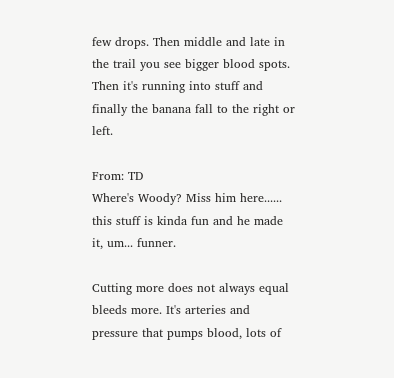few drops. Then middle and late in the trail you see bigger blood spots. Then it's running into stuff and finally the banana fall to the right or left.

From: TD
Where's Woody? Miss him here...... this stuff is kinda fun and he made it, um... funner.

Cutting more does not always equal bleeds more. It's arteries and pressure that pumps blood, lots of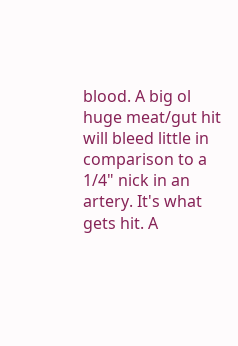blood. A big ol huge meat/gut hit will bleed little in comparison to a 1/4" nick in an artery. It's what gets hit. A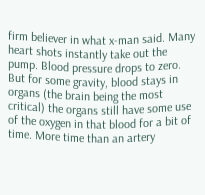firm believer in what x-man said. Many heart shots instantly take out the pump. Blood pressure drops to zero. But for some gravity, blood stays in organs (the brain being the most critical) the organs still have some use of the oxygen in that blood for a bit of time. More time than an artery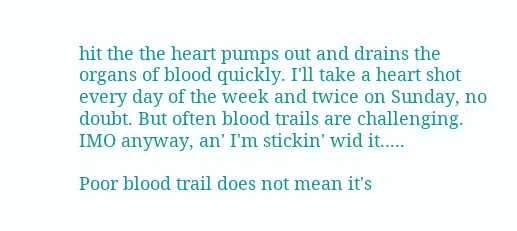hit the the heart pumps out and drains the organs of blood quickly. I'll take a heart shot every day of the week and twice on Sunday, no doubt. But often blood trails are challenging. IMO anyway, an' I'm stickin' wid it.....

Poor blood trail does not mean it's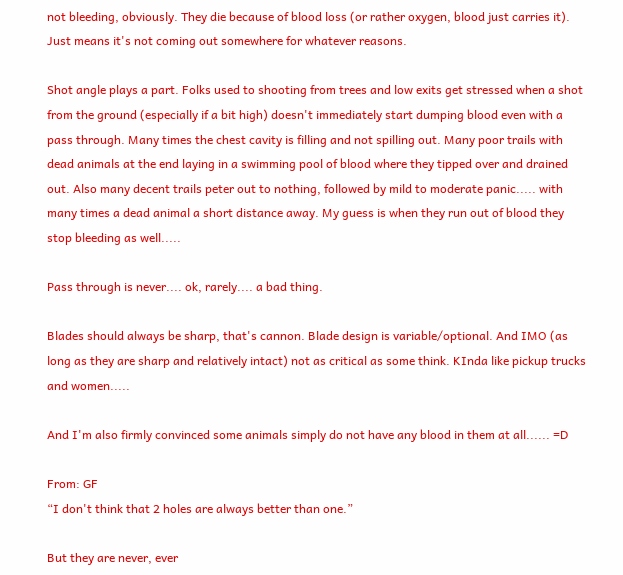not bleeding, obviously. They die because of blood loss (or rather oxygen, blood just carries it). Just means it's not coming out somewhere for whatever reasons.

Shot angle plays a part. Folks used to shooting from trees and low exits get stressed when a shot from the ground (especially if a bit high) doesn't immediately start dumping blood even with a pass through. Many times the chest cavity is filling and not spilling out. Many poor trails with dead animals at the end laying in a swimming pool of blood where they tipped over and drained out. Also many decent trails peter out to nothing, followed by mild to moderate panic..... with many times a dead animal a short distance away. My guess is when they run out of blood they stop bleeding as well.....

Pass through is never.... ok, rarely.... a bad thing.

Blades should always be sharp, that's cannon. Blade design is variable/optional. And IMO (as long as they are sharp and relatively intact) not as critical as some think. KInda like pickup trucks and women.....

And I'm also firmly convinced some animals simply do not have any blood in them at all...... =D

From: GF
“I don't think that 2 holes are always better than one.”

But they are never, ever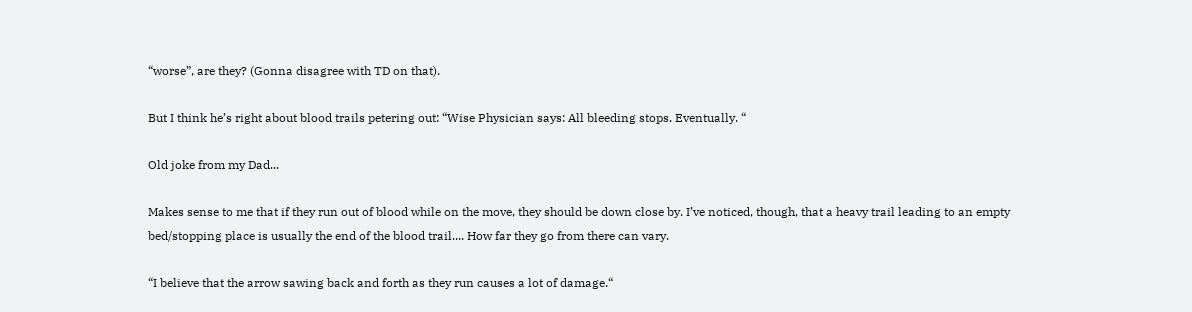“worse”, are they? (Gonna disagree with TD on that).

But I think he’s right about blood trails petering out: “Wise Physician says: All bleeding stops. Eventually. “

Old joke from my Dad...

Makes sense to me that if they run out of blood while on the move, they should be down close by. I’ve noticed, though, that a heavy trail leading to an empty bed/stopping place is usually the end of the blood trail.... How far they go from there can vary.

“I believe that the arrow sawing back and forth as they run causes a lot of damage.“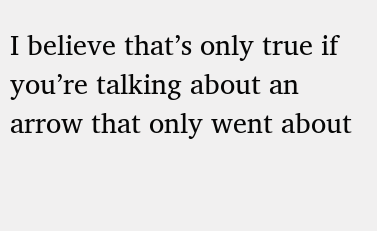I believe that’s only true if you’re talking about an arrow that only went about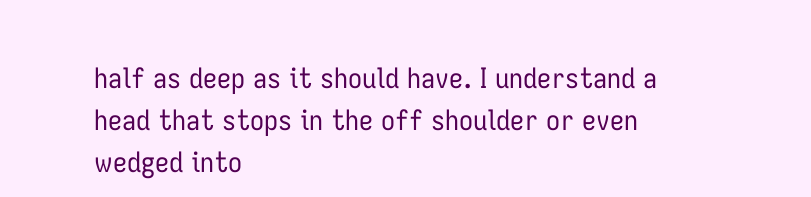half as deep as it should have. I understand a head that stops in the off shoulder or even wedged into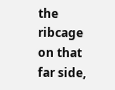the ribcage on that far side,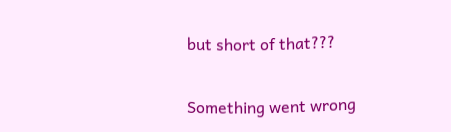but short of that???

Something went wrong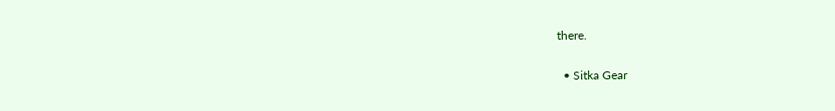there.

  • Sitka Gear